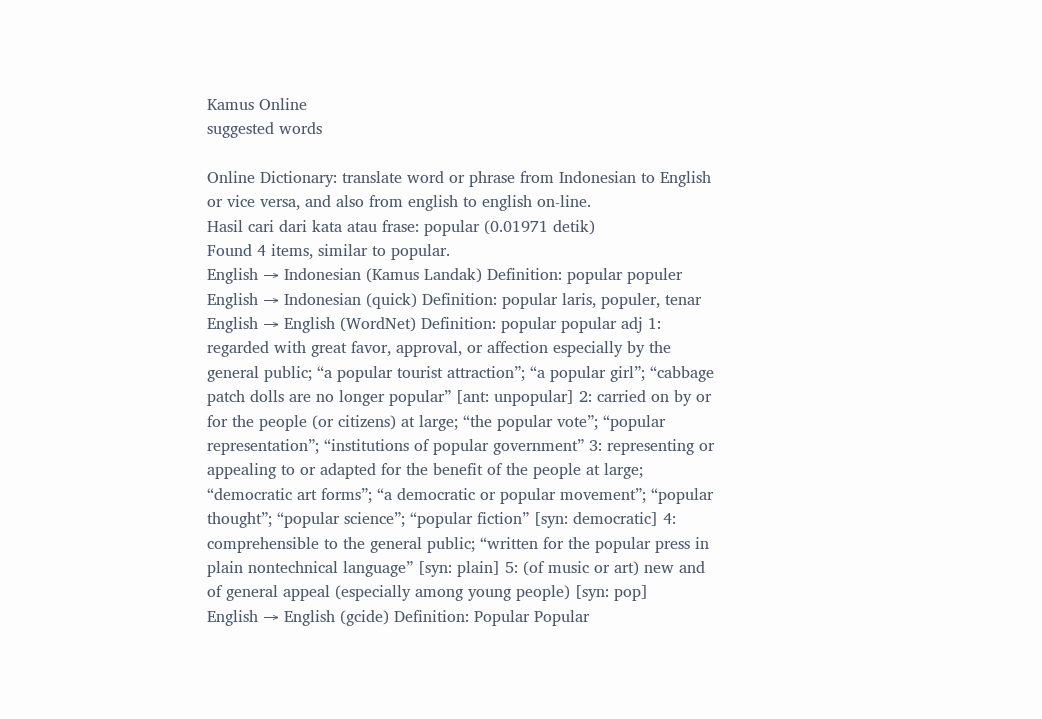Kamus Online
suggested words

Online Dictionary: translate word or phrase from Indonesian to English or vice versa, and also from english to english on-line.
Hasil cari dari kata atau frase: popular (0.01971 detik)
Found 4 items, similar to popular.
English → Indonesian (Kamus Landak) Definition: popular populer
English → Indonesian (quick) Definition: popular laris, populer, tenar
English → English (WordNet) Definition: popular popular adj 1: regarded with great favor, approval, or affection especially by the general public; “a popular tourist attraction”; “a popular girl”; “cabbage patch dolls are no longer popular” [ant: unpopular] 2: carried on by or for the people (or citizens) at large; “the popular vote”; “popular representation”; “institutions of popular government” 3: representing or appealing to or adapted for the benefit of the people at large; “democratic art forms”; “a democratic or popular movement”; “popular thought”; “popular science”; “popular fiction” [syn: democratic] 4: comprehensible to the general public; “written for the popular press in plain nontechnical language” [syn: plain] 5: (of music or art) new and of general appeal (especially among young people) [syn: pop]
English → English (gcide) Definition: Popular Popular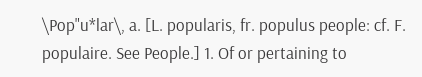\Pop"u*lar\, a. [L. popularis, fr. populus people: cf. F. populaire. See People.] 1. Of or pertaining to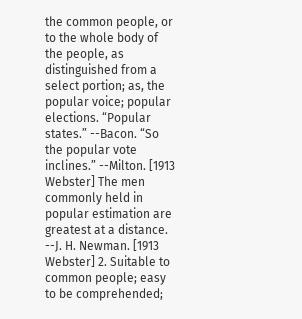the common people, or to the whole body of the people, as distinguished from a select portion; as, the popular voice; popular elections. “Popular states.” --Bacon. “So the popular vote inclines.” --Milton. [1913 Webster] The men commonly held in popular estimation are greatest at a distance. --J. H. Newman. [1913 Webster] 2. Suitable to common people; easy to be comprehended;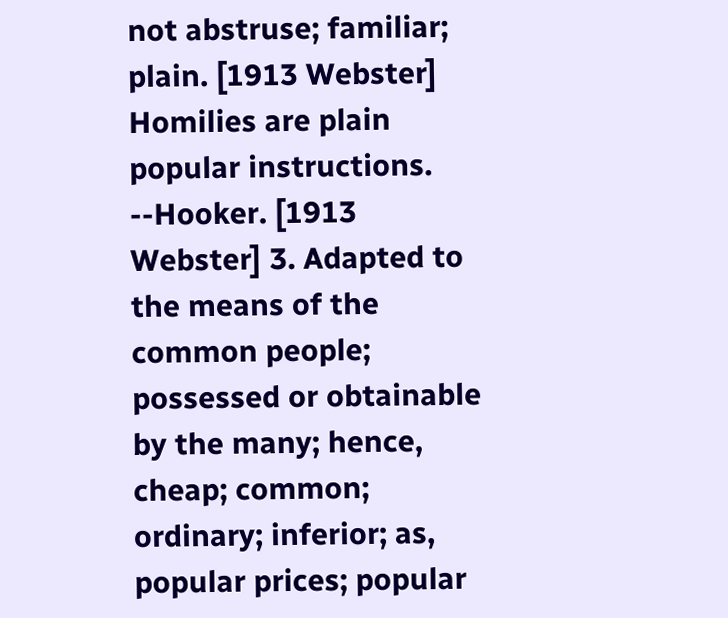not abstruse; familiar; plain. [1913 Webster] Homilies are plain popular instructions. --Hooker. [1913 Webster] 3. Adapted to the means of the common people; possessed or obtainable by the many; hence, cheap; common; ordinary; inferior; as, popular prices; popular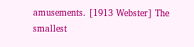amusements. [1913 Webster] The smallest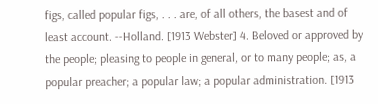figs, called popular figs, . . . are, of all others, the basest and of least account. --Holland. [1913 Webster] 4. Beloved or approved by the people; pleasing to people in general, or to many people; as, a popular preacher; a popular law; a popular administration. [1913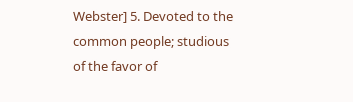Webster] 5. Devoted to the common people; studious of the favor of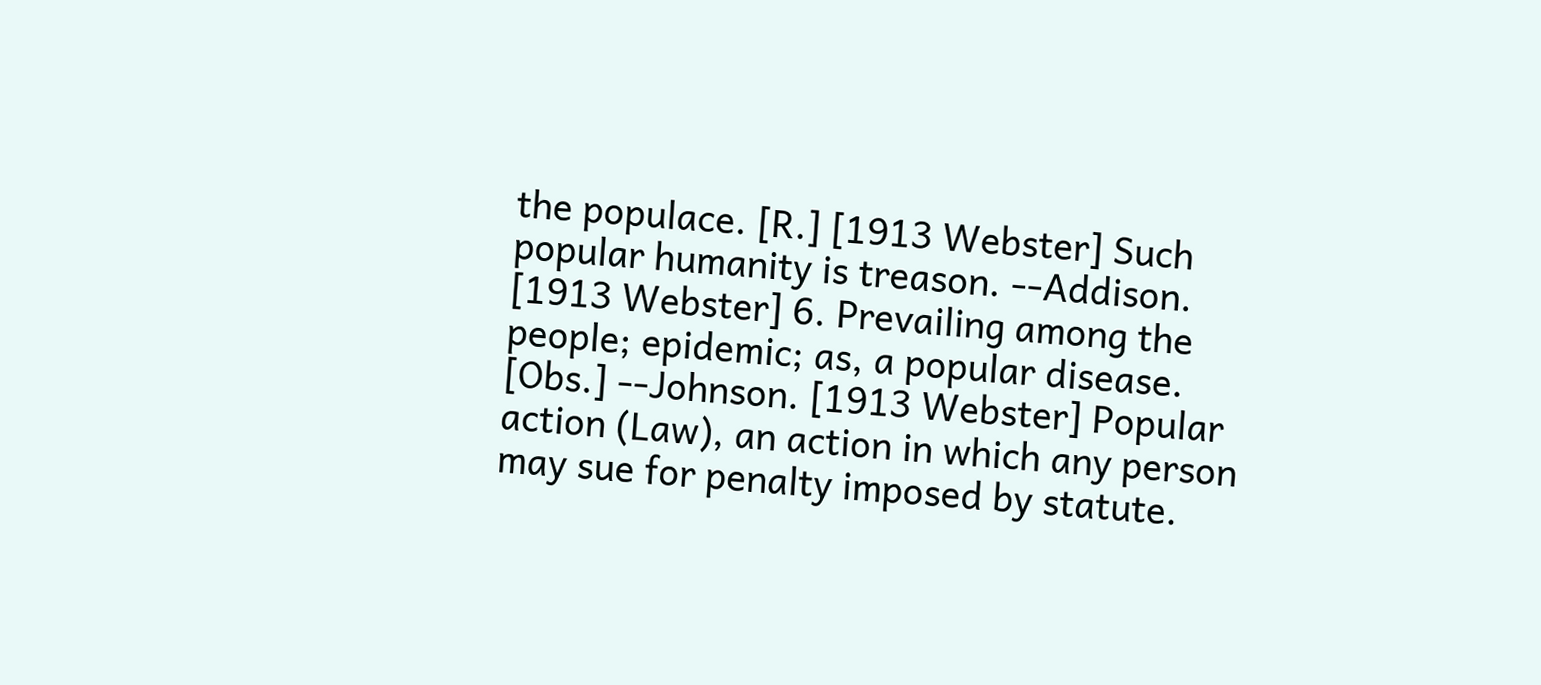the populace. [R.] [1913 Webster] Such popular humanity is treason. --Addison. [1913 Webster] 6. Prevailing among the people; epidemic; as, a popular disease. [Obs.] --Johnson. [1913 Webster] Popular action (Law), an action in which any person may sue for penalty imposed by statute.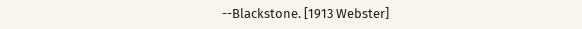--Blackstone. [1913 Webster]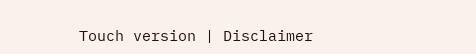Touch version | Disclaimer